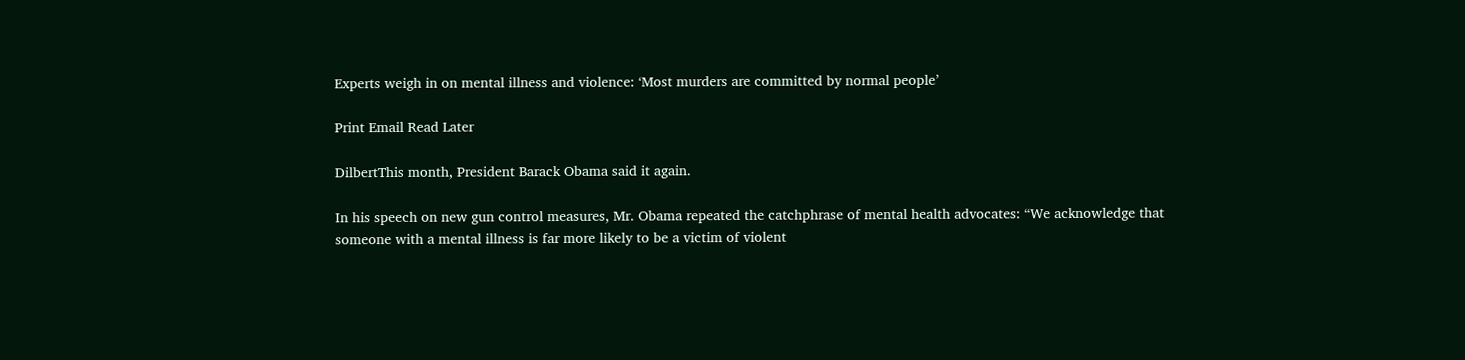Experts weigh in on mental illness and violence: ‘Most murders are committed by normal people’

Print Email Read Later

DilbertThis month, President Barack Obama said it again.

In his speech on new gun control measures, Mr. Obama repeated the catchphrase of mental health advocates: “We acknowledge that someone with a mental illness is far more likely to be a victim of violent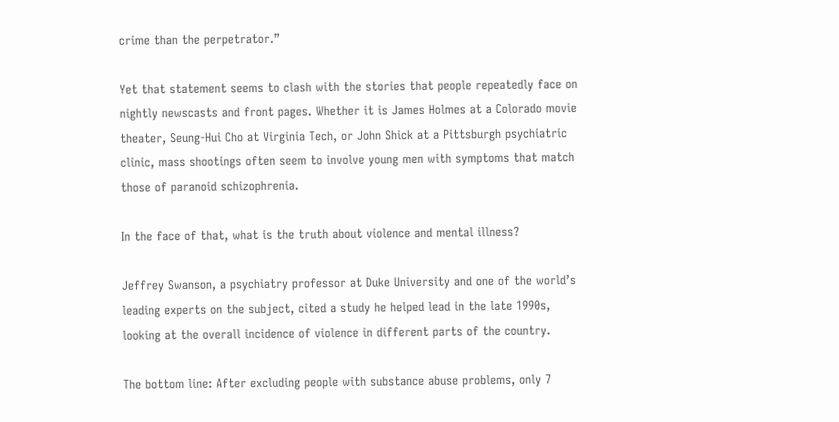crime than the perpetrator.”

Yet that statement seems to clash with the stories that people repeatedly face on nightly newscasts and front pages. Whether it is James Holmes at a Colorado movie theater, Seung-Hui Cho at Virginia Tech, or John Shick at a Pittsburgh psychiatric clinic, mass shootings often seem to involve young men with symptoms that match those of paranoid schizophrenia.

In the face of that, what is the truth about violence and mental illness?

Jeffrey Swanson, a psychiatry professor at Duke University and one of the world’s leading experts on the subject, cited a study he helped lead in the late 1990s, looking at the overall incidence of violence in different parts of the country.

The bottom line: After excluding people with substance abuse problems, only 7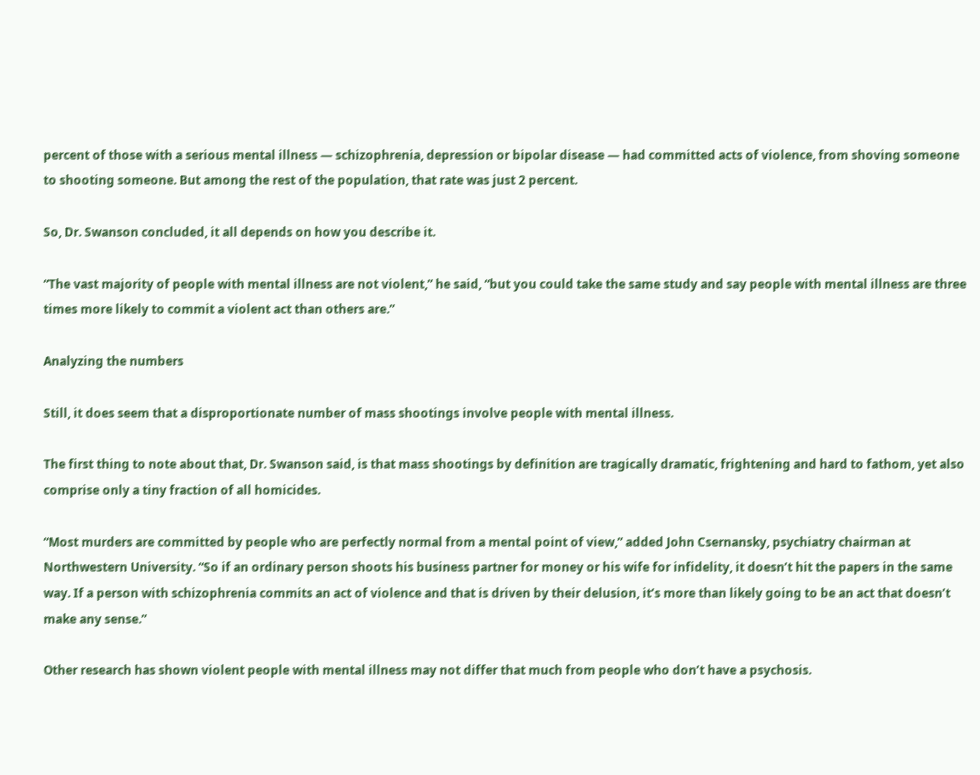percent of those with a serious mental illness — schizophrenia, depression or bipolar disease — had committed acts of violence, from shoving someone to shooting someone. But among the rest of the population, that rate was just 2 percent.

So, Dr. Swanson concluded, it all depends on how you describe it.

“The vast majority of people with mental illness are not violent,” he said, “but you could take the same study and say people with mental illness are three times more likely to commit a violent act than others are.”

Analyzing the numbers

Still, it does seem that a disproportionate number of mass shootings involve people with mental illness.

The first thing to note about that, Dr. Swanson said, is that mass shootings by definition are tragically dramatic, frightening and hard to fathom, yet also comprise only a tiny fraction of all homicides.

“Most murders are committed by people who are perfectly normal from a mental point of view,” added John Csernansky, psychiatry chairman at Northwestern University. “So if an ordinary person shoots his business partner for money or his wife for infidelity, it doesn’t hit the papers in the same way. If a person with schizophrenia commits an act of violence and that is driven by their delusion, it’s more than likely going to be an act that doesn’t make any sense.”

Other research has shown violent people with mental illness may not differ that much from people who don’t have a psychosis.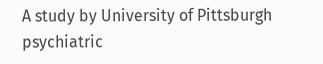A study by University of Pittsburgh psychiatric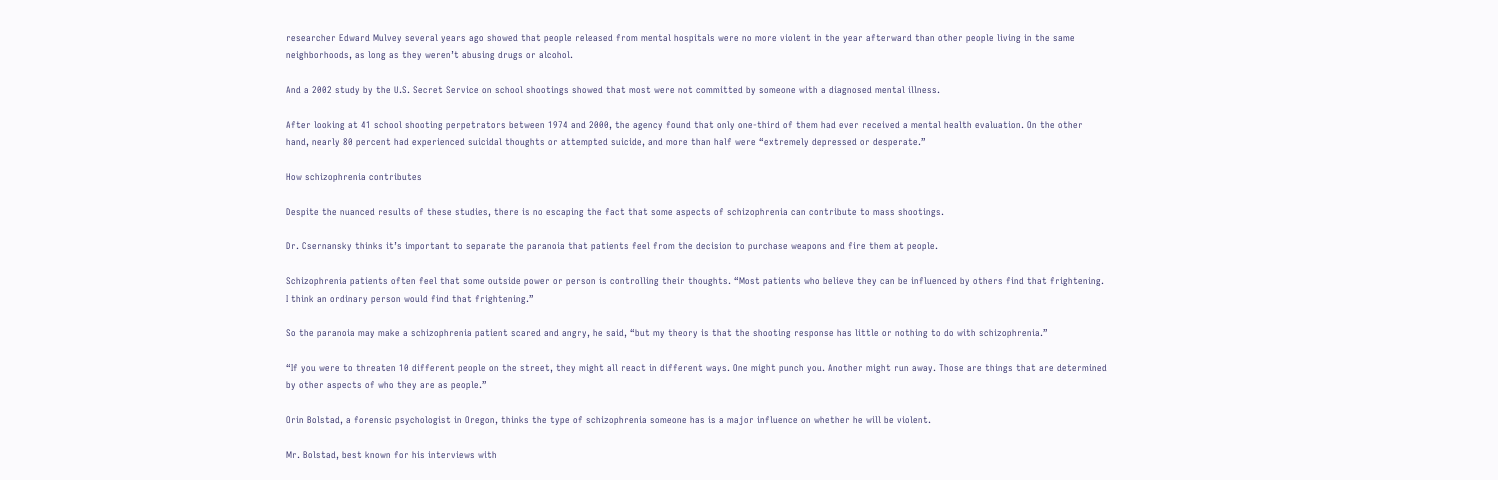researcher Edward Mulvey several years ago showed that people released from mental hospitals were no more violent in the year afterward than other people living in the same neighborhoods, as long as they weren’t abusing drugs or alcohol.

And a 2002 study by the U.S. Secret Service on school shootings showed that most were not committed by someone with a diagnosed mental illness.

After looking at 41 school shooting perpetrators between 1974 and 2000, the agency found that only one-third of them had ever received a mental health evaluation. On the other hand, nearly 80 percent had experienced suicidal thoughts or attempted suicide, and more than half were “extremely depressed or desperate.”

How schizophrenia contributes

Despite the nuanced results of these studies, there is no escaping the fact that some aspects of schizophrenia can contribute to mass shootings.

Dr. Csernansky thinks it’s important to separate the paranoia that patients feel from the decision to purchase weapons and fire them at people.

Schizophrenia patients often feel that some outside power or person is controlling their thoughts. “Most patients who believe they can be influenced by others find that frightening. I think an ordinary person would find that frightening.”

So the paranoia may make a schizophrenia patient scared and angry, he said, “but my theory is that the shooting response has little or nothing to do with schizophrenia.”

“If you were to threaten 10 different people on the street, they might all react in different ways. One might punch you. Another might run away. Those are things that are determined by other aspects of who they are as people.”

Orin Bolstad, a forensic psychologist in Oregon, thinks the type of schizophrenia someone has is a major influence on whether he will be violent.

Mr. Bolstad, best known for his interviews with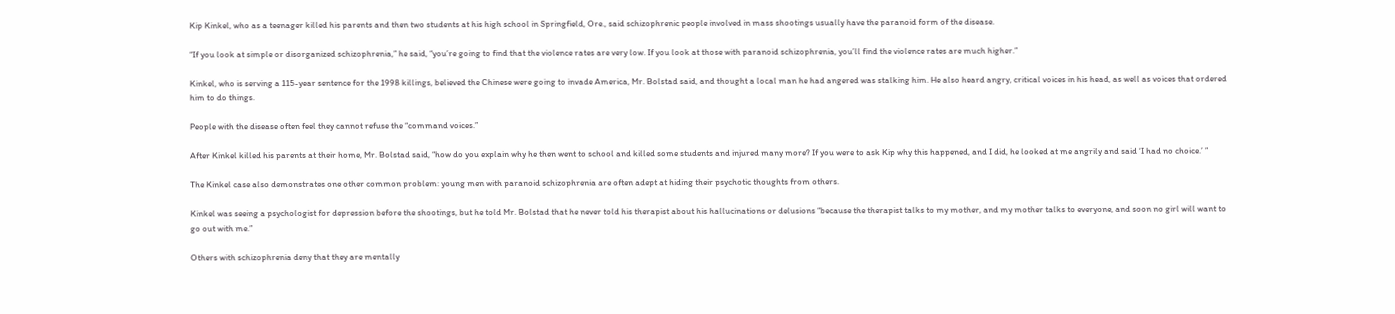Kip Kinkel, who as a teenager killed his parents and then two students at his high school in Springfield, Ore., said schizophrenic people involved in mass shootings usually have the paranoid form of the disease.

“If you look at simple or disorganized schizophrenia,” he said, “you’re going to find that the violence rates are very low. If you look at those with paranoid schizophrenia, you’ll find the violence rates are much higher.”

Kinkel, who is serving a 115-year sentence for the 1998 killings, believed the Chinese were going to invade America, Mr. Bolstad said, and thought a local man he had angered was stalking him. He also heard angry, critical voices in his head, as well as voices that ordered him to do things.

People with the disease often feel they cannot refuse the “command voices.”

After Kinkel killed his parents at their home, Mr. Bolstad said, “how do you explain why he then went to school and killed some students and injured many more? If you were to ask Kip why this happened, and I did, he looked at me angrily and said ‘I had no choice.’ ”

The Kinkel case also demonstrates one other common problem: young men with paranoid schizophrenia are often adept at hiding their psychotic thoughts from others.

Kinkel was seeing a psychologist for depression before the shootings, but he told Mr. Bolstad that he never told his therapist about his hallucinations or delusions “because the therapist talks to my mother, and my mother talks to everyone, and soon no girl will want to go out with me.”

Others with schizophrenia deny that they are mentally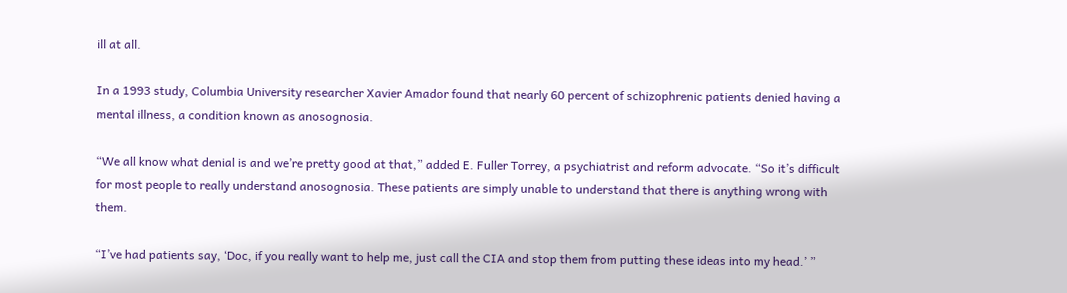ill at all.

In a 1993 study, Columbia University researcher Xavier Amador found that nearly 60 percent of schizophrenic patients denied having a mental illness, a condition known as anosognosia.

“We all know what denial is and we’re pretty good at that,” added E. Fuller Torrey, a psychiatrist and reform advocate. “So it’s difficult for most people to really understand anosognosia. These patients are simply unable to understand that there is anything wrong with them.

“I’ve had patients say, ‘Doc, if you really want to help me, just call the CIA and stop them from putting these ideas into my head.’ ”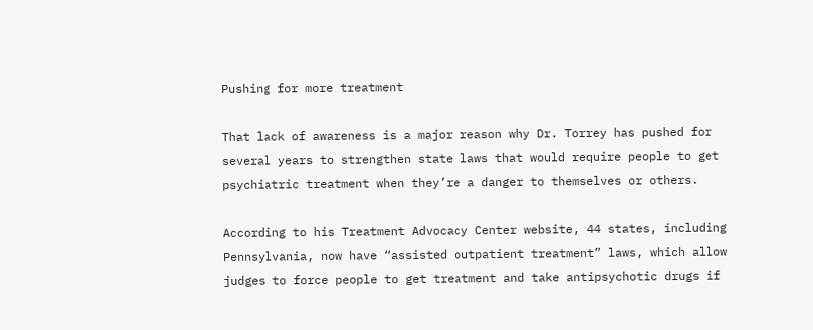Pushing for more treatment

That lack of awareness is a major reason why Dr. Torrey has pushed for several years to strengthen state laws that would require people to get psychiatric treatment when they’re a danger to themselves or others.

According to his Treatment Advocacy Center website, 44 states, including Pennsylvania, now have “assisted outpatient treatment” laws, which allow judges to force people to get treatment and take antipsychotic drugs if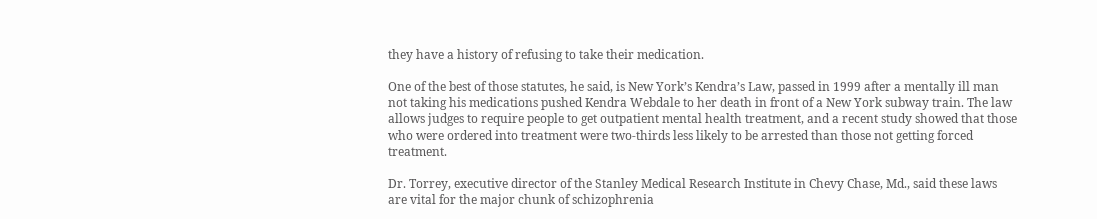they have a history of refusing to take their medication.

One of the best of those statutes, he said, is New York’s Kendra’s Law, passed in 1999 after a mentally ill man not taking his medications pushed Kendra Webdale to her death in front of a New York subway train. The law allows judges to require people to get outpatient mental health treatment, and a recent study showed that those who were ordered into treatment were two-thirds less likely to be arrested than those not getting forced treatment.

Dr. Torrey, executive director of the Stanley Medical Research Institute in Chevy Chase, Md., said these laws are vital for the major chunk of schizophrenia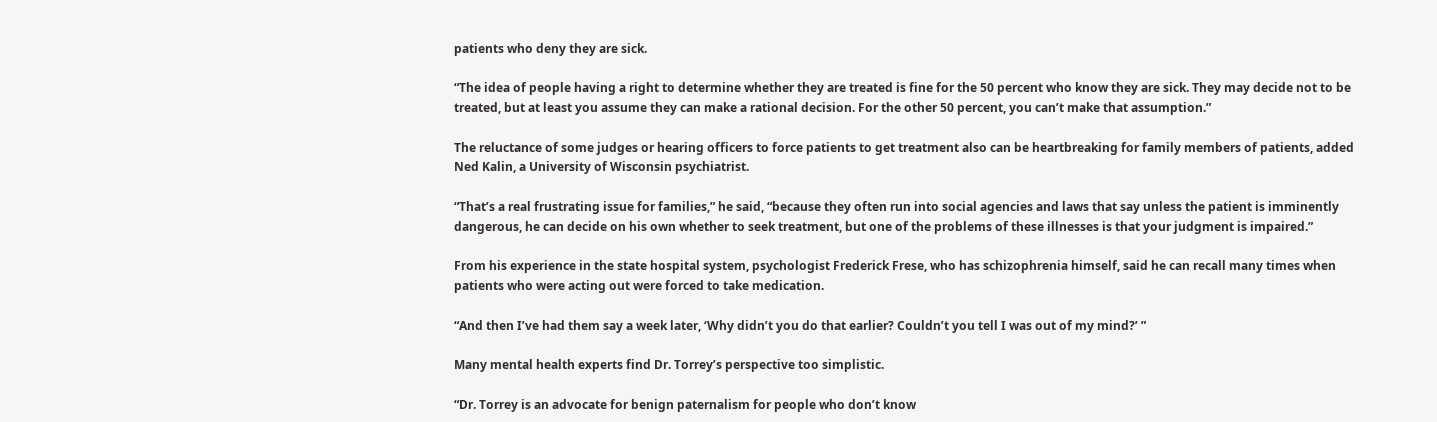patients who deny they are sick.

“The idea of people having a right to determine whether they are treated is fine for the 50 percent who know they are sick. They may decide not to be treated, but at least you assume they can make a rational decision. For the other 50 percent, you can’t make that assumption.”

The reluctance of some judges or hearing officers to force patients to get treatment also can be heartbreaking for family members of patients, added Ned Kalin, a University of Wisconsin psychiatrist.

“That’s a real frustrating issue for families,” he said, “because they often run into social agencies and laws that say unless the patient is imminently dangerous, he can decide on his own whether to seek treatment, but one of the problems of these illnesses is that your judgment is impaired.”

From his experience in the state hospital system, psychologist Frederick Frese, who has schizophrenia himself, said he can recall many times when patients who were acting out were forced to take medication.

“And then I’ve had them say a week later, ‘Why didn’t you do that earlier? Couldn’t you tell I was out of my mind?’ ”

Many mental health experts find Dr. Torrey’s perspective too simplistic.

“Dr. Torrey is an advocate for benign paternalism for people who don’t know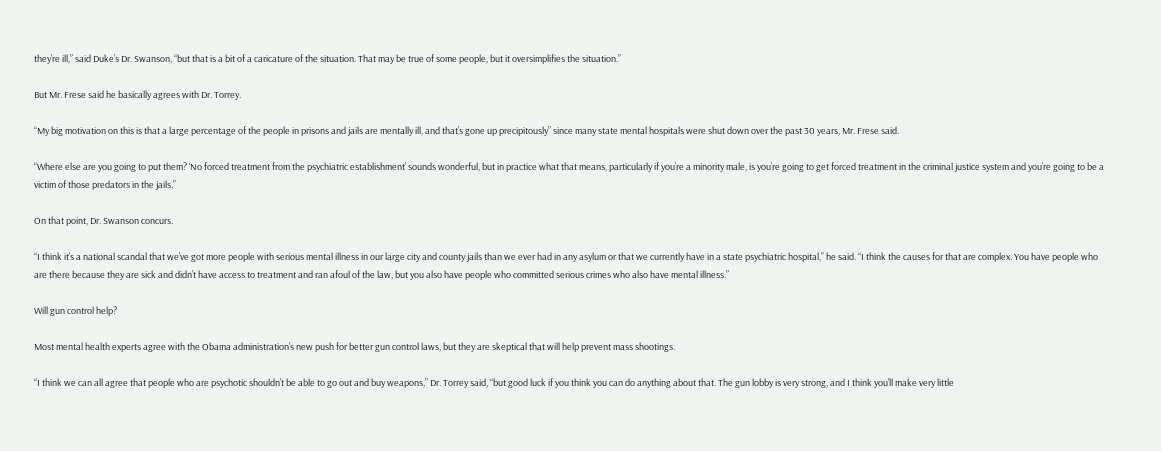they’re ill,” said Duke’s Dr. Swanson, “but that is a bit of a caricature of the situation. That may be true of some people, but it oversimplifies the situation.”

But Mr. Frese said he basically agrees with Dr. Torrey.

“My big motivation on this is that a large percentage of the people in prisons and jails are mentally ill, and that’s gone up precipitously” since many state mental hospitals were shut down over the past 30 years, Mr. Frese said.

“Where else are you going to put them? ‘No forced treatment from the psychiatric establishment’ sounds wonderful, but in practice what that means, particularly if you’re a minority male, is you’re going to get forced treatment in the criminal justice system and you’re going to be a victim of those predators in the jails.”

On that point, Dr. Swanson concurs.

“I think it’s a national scandal that we’ve got more people with serious mental illness in our large city and county jails than we ever had in any asylum or that we currently have in a state psychiatric hospital,” he said. “I think the causes for that are complex. You have people who are there because they are sick and didn’t have access to treatment and ran afoul of the law, but you also have people who committed serious crimes who also have mental illness.”

Will gun control help?

Most mental health experts agree with the Obama administration’s new push for better gun control laws, but they are skeptical that will help prevent mass shootings.

“I think we can all agree that people who are psychotic shouldn’t be able to go out and buy weapons,” Dr. Torrey said, “but good luck if you think you can do anything about that. The gun lobby is very strong, and I think you’ll make very little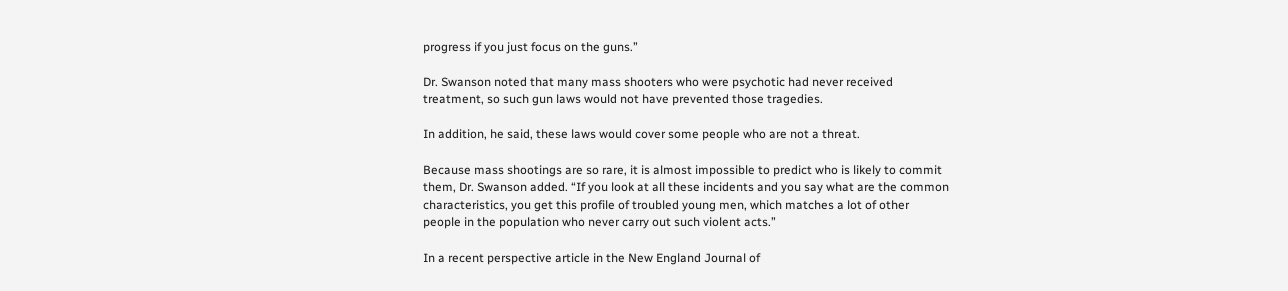progress if you just focus on the guns.”

Dr. Swanson noted that many mass shooters who were psychotic had never received treatment, so such gun laws would not have prevented those tragedies.

In addition, he said, these laws would cover some people who are not a threat.

Because mass shootings are so rare, it is almost impossible to predict who is likely to commit them, Dr. Swanson added. “If you look at all these incidents and you say what are the common characteristics, you get this profile of troubled young men, which matches a lot of other people in the population who never carry out such violent acts.”

In a recent perspective article in the New England Journal of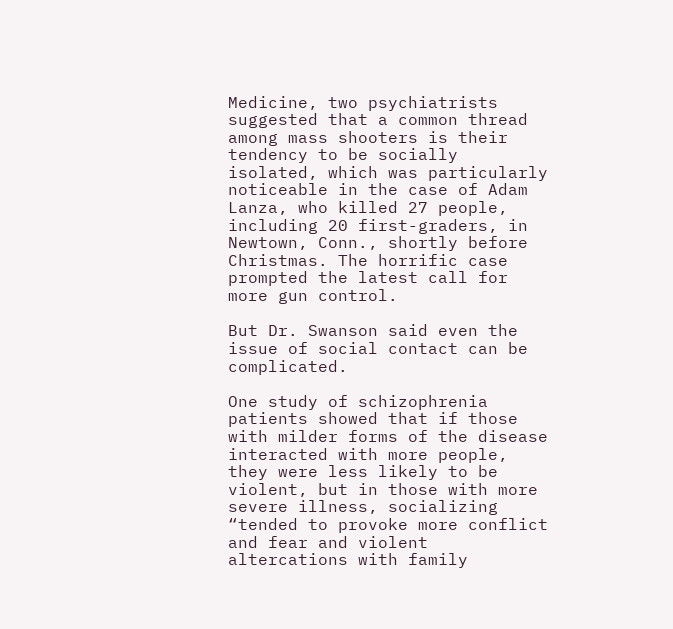Medicine, two psychiatrists suggested that a common thread among mass shooters is their tendency to be socially isolated, which was particularly noticeable in the case of Adam Lanza, who killed 27 people, including 20 first-graders, in Newtown, Conn., shortly before Christmas. The horrific case prompted the latest call for more gun control.

But Dr. Swanson said even the issue of social contact can be complicated.

One study of schizophrenia patients showed that if those with milder forms of the disease interacted with more people, they were less likely to be violent, but in those with more severe illness, socializing “tended to provoke more conflict and fear and violent altercations with family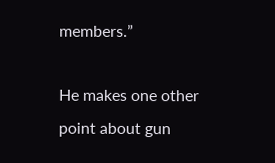members.”

He makes one other point about gun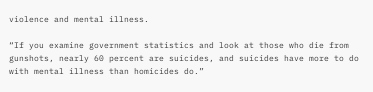violence and mental illness.

“If you examine government statistics and look at those who die from gunshots, nearly 60 percent are suicides, and suicides have more to do with mental illness than homicides do.”